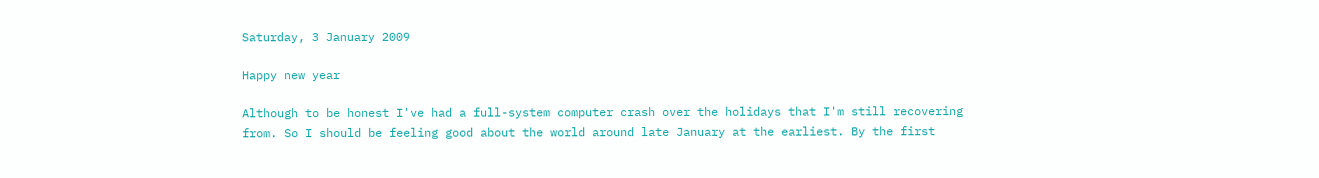Saturday, 3 January 2009

Happy new year

Although to be honest I've had a full-system computer crash over the holidays that I'm still recovering from. So I should be feeling good about the world around late January at the earliest. By the first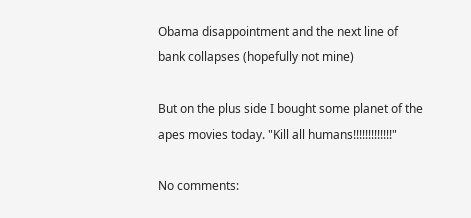Obama disappointment and the next line of bank collapses (hopefully not mine)

But on the plus side I bought some planet of the apes movies today. "Kill all humans!!!!!!!!!!!!!"

No comments: